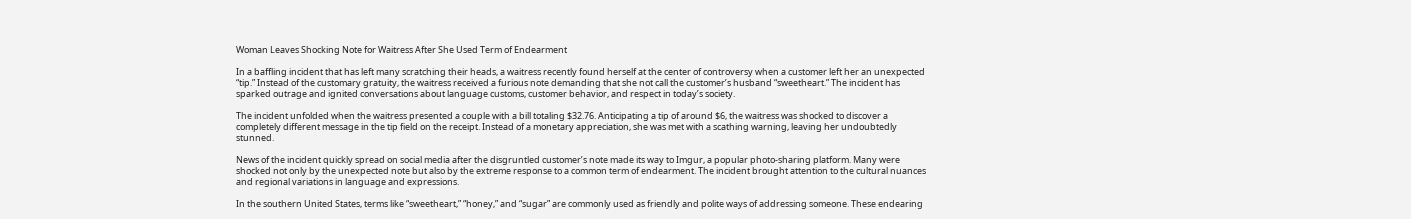Woman Leaves Shocking Note for Waitress After She Used Term of Endearment

In a baffling incident that has left many scratching their heads, a waitress recently found herself at the center of controversy when a customer left her an unexpected “tip.” Instead of the customary gratuity, the waitress received a furious note demanding that she not call the customer’s husband “sweetheart.” The incident has sparked outrage and ignited conversations about language customs, customer behavior, and respect in today’s society.

The incident unfolded when the waitress presented a couple with a bill totaling $32.76. Anticipating a tip of around $6, the waitress was shocked to discover a completely different message in the tip field on the receipt. Instead of a monetary appreciation, she was met with a scathing warning, leaving her undoubtedly stunned.

News of the incident quickly spread on social media after the disgruntled customer’s note made its way to Imgur, a popular photo-sharing platform. Many were shocked not only by the unexpected note but also by the extreme response to a common term of endearment. The incident brought attention to the cultural nuances and regional variations in language and expressions.

In the southern United States, terms like “sweetheart,” “honey,” and “sugar” are commonly used as friendly and polite ways of addressing someone. These endearing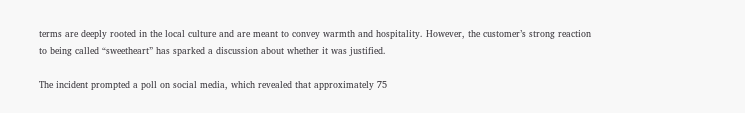terms are deeply rooted in the local culture and are meant to convey warmth and hospitality. However, the customer’s strong reaction to being called “sweetheart” has sparked a discussion about whether it was justified.

The incident prompted a poll on social media, which revealed that approximately 75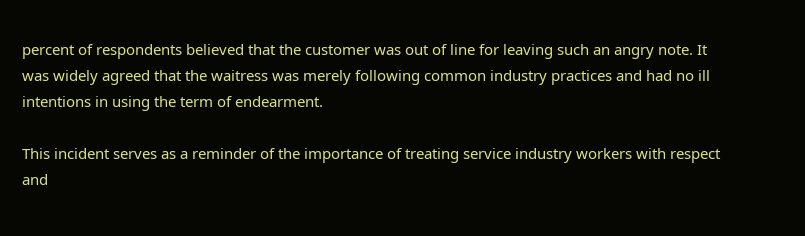percent of respondents believed that the customer was out of line for leaving such an angry note. It was widely agreed that the waitress was merely following common industry practices and had no ill intentions in using the term of endearment.

This incident serves as a reminder of the importance of treating service industry workers with respect and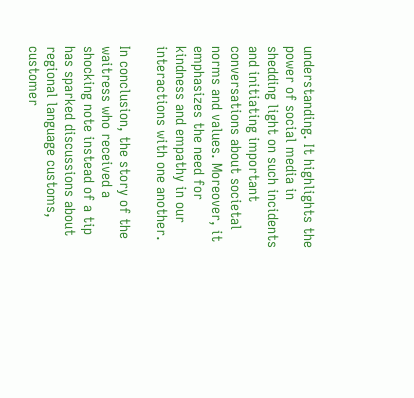understanding. It highlights the power of social media in shedding light on such incidents and initiating important conversations about societal norms and values. Moreover, it emphasizes the need for kindness and empathy in our interactions with one another.

In conclusion, the story of the waitress who received a shocking note instead of a tip has sparked discussions about regional language customs, customer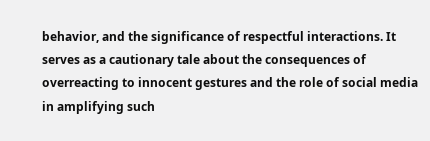behavior, and the significance of respectful interactions. It serves as a cautionary tale about the consequences of overreacting to innocent gestures and the role of social media in amplifying such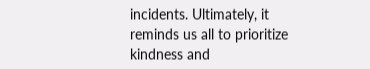incidents. Ultimately, it reminds us all to prioritize kindness and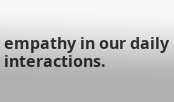empathy in our daily interactions.